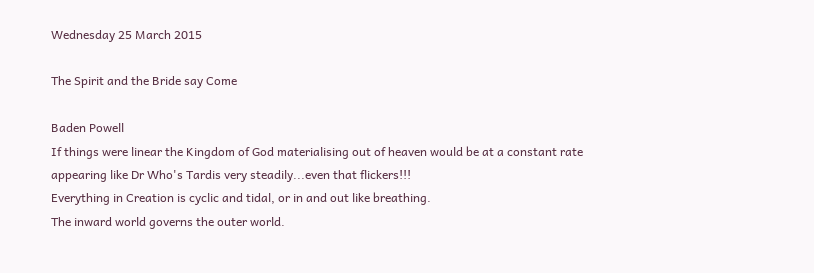Wednesday 25 March 2015

The Spirit and the Bride say Come

Baden Powell
If things were linear the Kingdom of God materialising out of heaven would be at a constant rate appearing like Dr Who's Tardis very steadily...even that flickers!!!
Everything in Creation is cyclic and tidal, or in and out like breathing.
The inward world governs the outer world.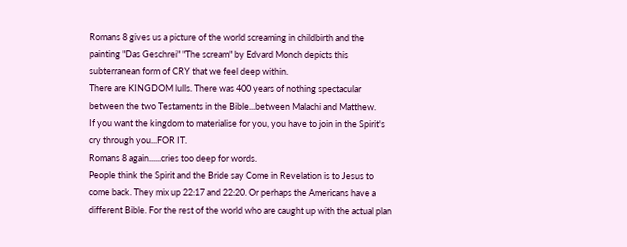Romans 8 gives us a picture of the world screaming in childbirth and the painting "Das Geschrei" "The scream" by Edvard Monch depicts this subterranean form of CRY that we feel deep within.
There are KINGDOM lulls. There was 400 years of nothing spectacular between the two Testaments in the Bible...between Malachi and Matthew.
If you want the kingdom to materialise for you, you have to join in the Spirit's cry through you...FOR IT.
Romans 8 again......cries too deep for words.
People think the Spirit and the Bride say Come in Revelation is to Jesus to come back. They mix up 22:17 and 22:20. Or perhaps the Americans have a different Bible. For the rest of the world who are caught up with the actual plan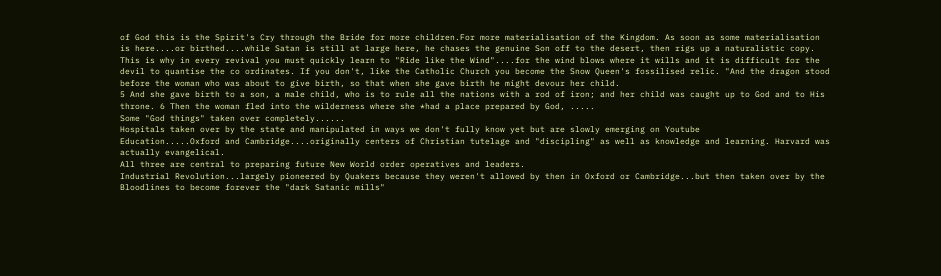of God this is the Spirit's Cry through the Bride for more children.For more materialisation of the Kingdom. As soon as some materialisation is here....or birthed....while Satan is still at large here, he chases the genuine Son off to the desert, then rigs up a naturalistic copy. This is why in every revival you must quickly learn to "Ride like the Wind"....for the wind blows where it wills and it is difficult for the devil to quantise the co ordinates. If you don't, like the Catholic Church you become the Snow Queen's fossilised relic. "And the dragon stood before the woman who was about to give birth, so that when she gave birth he might devour her child.
5 And she gave birth to a son, a male child, who is to rule all the nations with a rod of iron; and her child was caught up to God and to His throne. 6 Then the woman fled into the wilderness where she *had a place prepared by God, .....
Some "God things" taken over completely......
Hospitals taken over by the state and manipulated in ways we don't fully know yet but are slowly emerging on Youtube
Education.....Oxford and Cambridge....originally centers of Christian tutelage and "discipling" as well as knowledge and learning. Harvard was actually evangelical.
All three are central to preparing future New World order operatives and leaders.
Industrial Revolution...largely pioneered by Quakers because they weren't allowed by then in Oxford or Cambridge...but then taken over by the Bloodlines to become forever the "dark Satanic mills"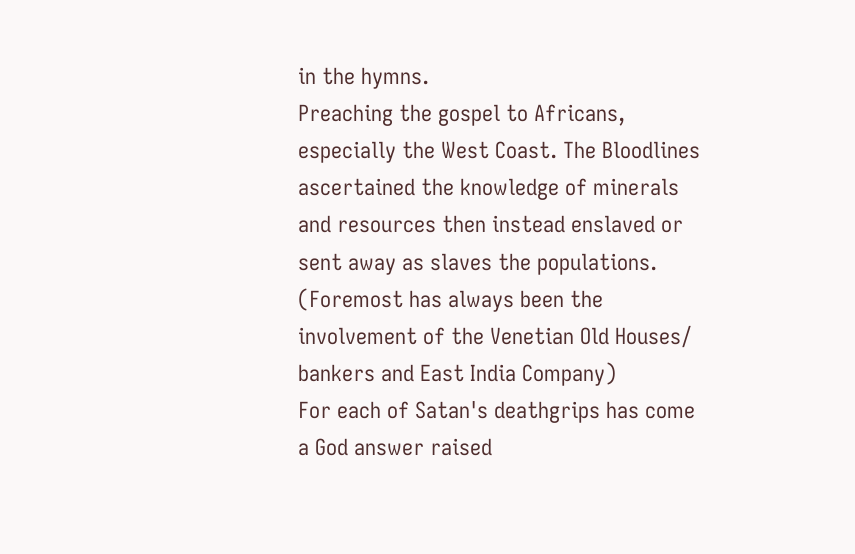in the hymns.
Preaching the gospel to Africans, especially the West Coast. The Bloodlines ascertained the knowledge of minerals and resources then instead enslaved or sent away as slaves the populations. (Foremost has always been the involvement of the Venetian Old Houses/ bankers and East India Company)
For each of Satan's deathgrips has come a God answer raised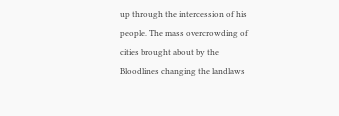up through the intercession of his people. The mass overcrowding of cities brought about by the Bloodlines changing the landlaws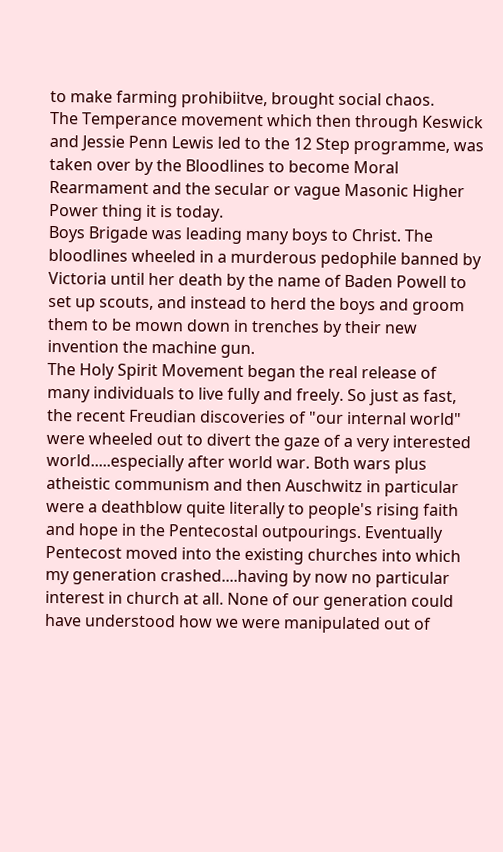to make farming prohibiitve, brought social chaos.
The Temperance movement which then through Keswick and Jessie Penn Lewis led to the 12 Step programme, was taken over by the Bloodlines to become Moral Rearmament and the secular or vague Masonic Higher Power thing it is today.
Boys Brigade was leading many boys to Christ. The bloodlines wheeled in a murderous pedophile banned by Victoria until her death by the name of Baden Powell to set up scouts, and instead to herd the boys and groom them to be mown down in trenches by their new invention the machine gun.
The Holy Spirit Movement began the real release of many individuals to live fully and freely. So just as fast, the recent Freudian discoveries of "our internal world" were wheeled out to divert the gaze of a very interested world.....especially after world war. Both wars plus atheistic communism and then Auschwitz in particular were a deathblow quite literally to people's rising faith and hope in the Pentecostal outpourings. Eventually Pentecost moved into the existing churches into which my generation crashed....having by now no particular interest in church at all. None of our generation could have understood how we were manipulated out of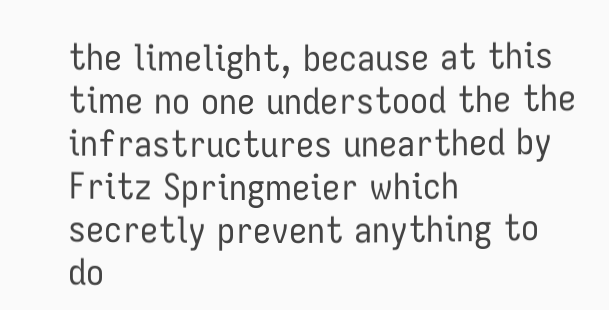the limelight, because at this time no one understood the the infrastructures unearthed by Fritz Springmeier which secretly prevent anything to do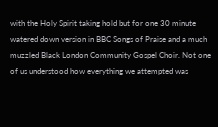with the Holy Spirit taking hold but for one 30 minute watered down version in BBC Songs of Praise and a much muzzled Black London Community Gospel Choir. Not one of us understood how everything we attempted was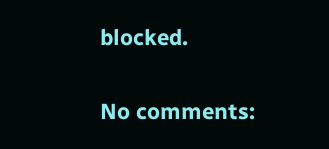blocked.

No comments: